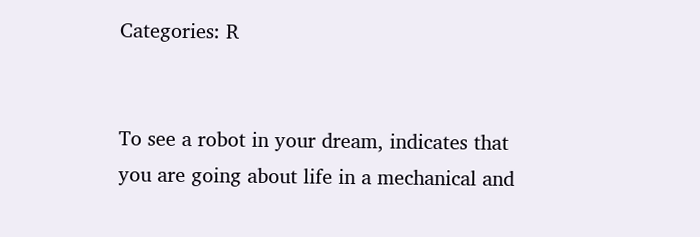Categories: R


To see a robot in your dream, indicates that you are going about life in a mechanical and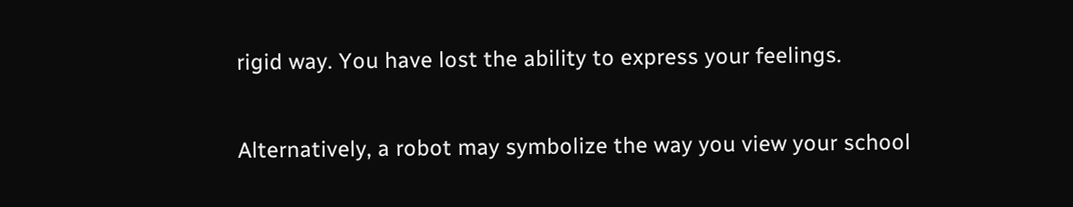rigid way. You have lost the ability to express your feelings.

Alternatively, a robot may symbolize the way you view your school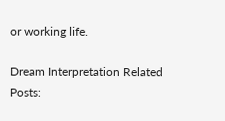or working life.

Dream Interpretation Related Posts: